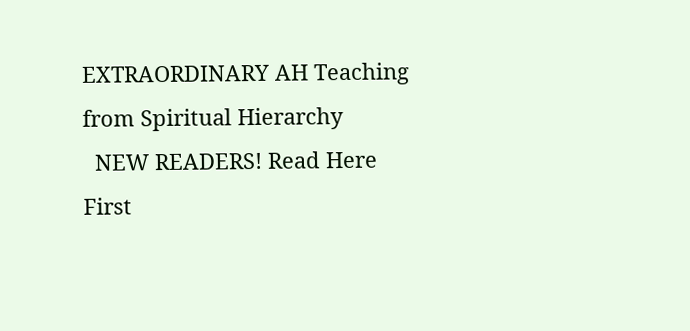EXTRAORDINARY AH Teaching from Spiritual Hierarchy
  NEW READERS! Read Here First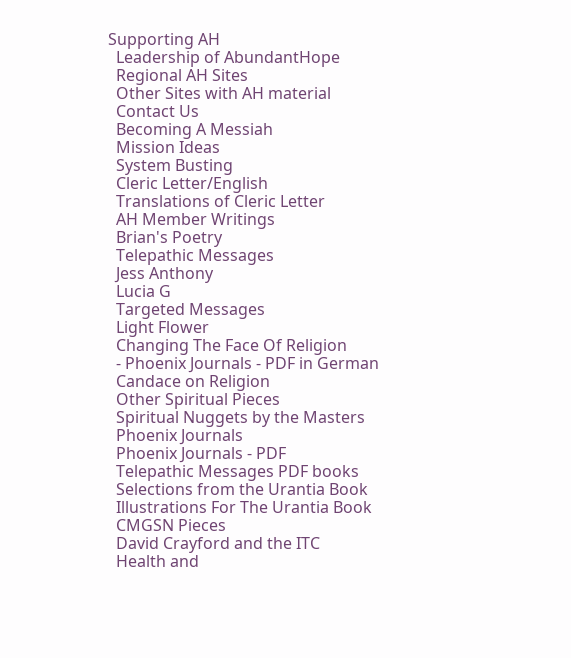Supporting AH
  Leadership of AbundantHope
  Regional AH Sites
  Other Sites with AH material
  Contact Us
  Becoming A Messiah
  Mission Ideas
  System Busting
  Cleric Letter/English
  Translations of Cleric Letter
  AH Member Writings
  Brian's Poetry
  Telepathic Messages
  Jess Anthony
  Lucia G
  Targeted Messages
  Light Flower
  Changing The Face Of Religion
  - Phoenix Journals - PDF in German
  Candace on Religion
  Other Spiritual Pieces
  Spiritual Nuggets by the Masters
  Phoenix Journals
  Phoenix Journals - PDF
  Telepathic Messages PDF books
  Selections from the Urantia Book
  Illustrations For The Urantia Book
  CMGSN Pieces
  David Crayford and the ITC
  Health and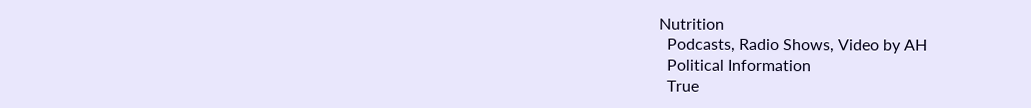Nutrition
  Podcasts, Radio Shows, Video by AH
  Political Information
  True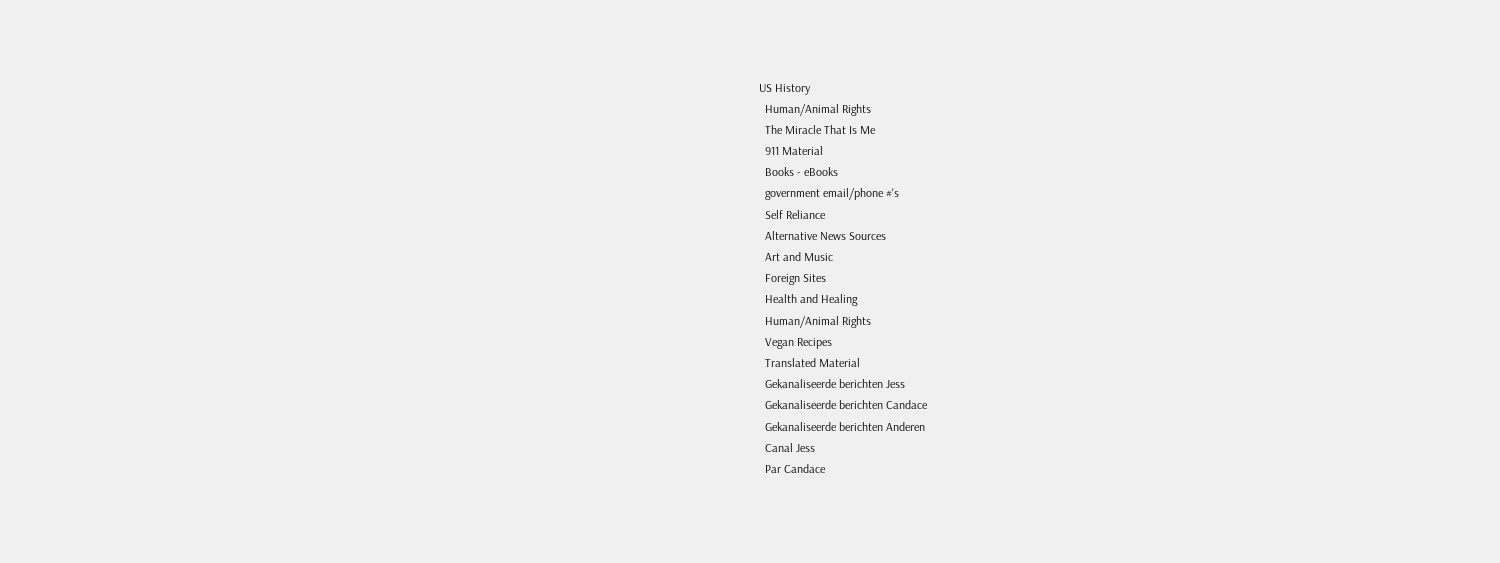US History
  Human/Animal Rights
  The Miracle That Is Me
  911 Material
  Books - eBooks
  government email/phone #'s
  Self Reliance
  Alternative News Sources
  Art and Music
  Foreign Sites
  Health and Healing
  Human/Animal Rights
  Vegan Recipes
  Translated Material
  Gekanaliseerde berichten Jess
  Gekanaliseerde berichten Candace
  Gekanaliseerde berichten Anderen
  Canal Jess
  Par Candace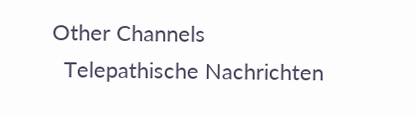Other Channels
  Telepathische Nachrichten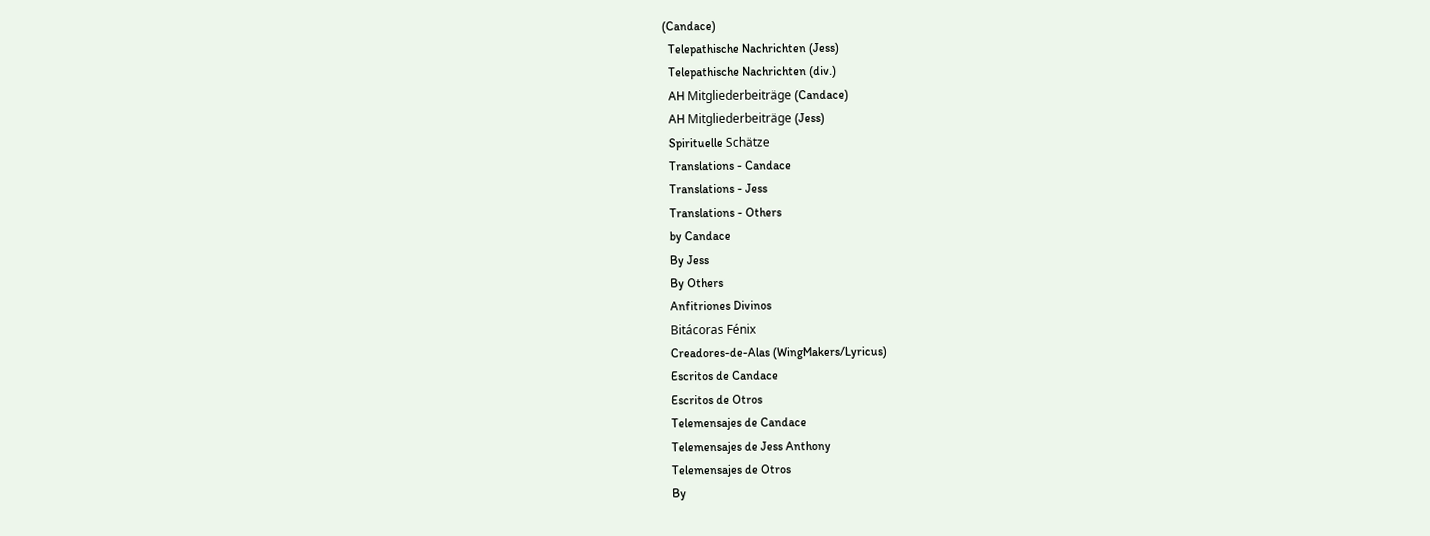(Candace)
  Telepathische Nachrichten (Jess)
  Telepathische Nachrichten (div.)
  AH Mitgliederbeiträge (Candace)
  AH Mitgliederbeiträge (Jess)
  Spirituelle Schätze
  Translations - Candace
  Translations - Jess
  Translations - Others
  by Candace
  By Jess
  By Others
  Anfitriones Divinos
  Bitácoras Fénix
  Creadores-de-Alas (WingMakers/Lyricus)
  Escritos de Candace
  Escritos de Otros
  Telemensajes de Candace
  Telemensajes de Jess Anthony
  Telemensajes de Otros
  By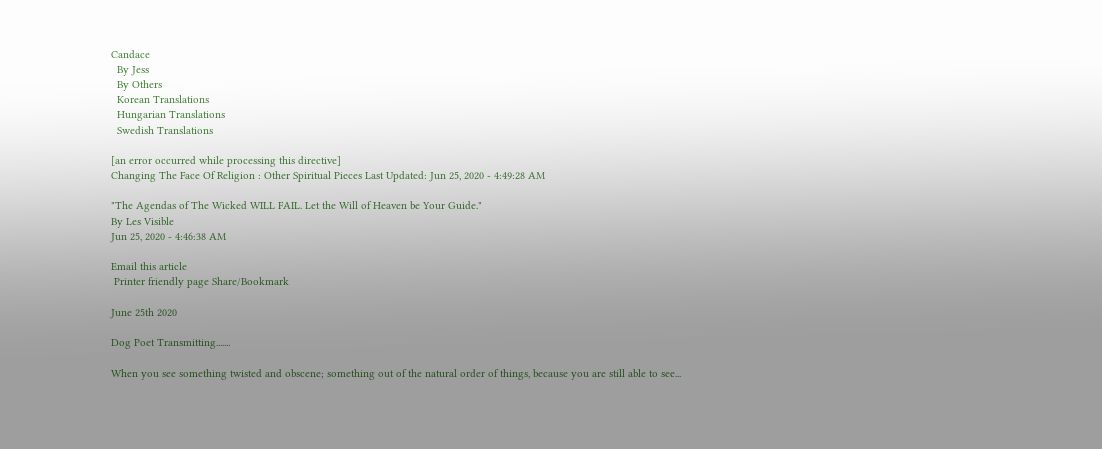Candace
  By Jess
  By Others
  Korean Translations
  Hungarian Translations
  Swedish Translations

[an error occurred while processing this directive]
Changing The Face Of Religion : Other Spiritual Pieces Last Updated: Jun 25, 2020 - 4:49:28 AM

"The Agendas of The Wicked WILL FAIL. Let the Will of Heaven be Your Guide."
By Les Visible
Jun 25, 2020 - 4:46:38 AM

Email this article
 Printer friendly page Share/Bookmark

June 25th 2020

Dog Poet Transmitting.......

When you see something twisted and obscene; something out of the natural order of things, because you are still able to see...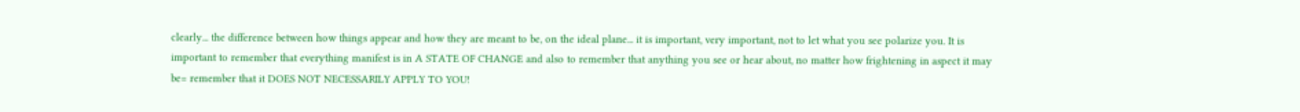clearly... the difference between how things appear and how they are meant to be, on the ideal plane... it is important, very important, not to let what you see polarize you. It is important to remember that everything manifest is in A STATE OF CHANGE and also to remember that anything you see or hear about, no matter how frightening in aspect it may be= remember that it DOES NOT NECESSARILY APPLY TO YOU!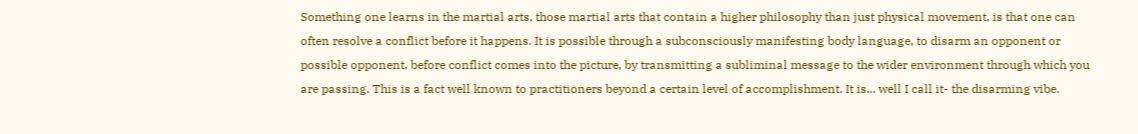Something one learns in the martial arts, those martial arts that contain a higher philosophy than just physical movement, is that one can often resolve a conflict before it happens. It is possible through a subconsciously manifesting body language, to disarm an opponent or possible opponent, before conflict comes into the picture, by transmitting a subliminal message to the wider environment through which you are passing. This is a fact well known to practitioners beyond a certain level of accomplishment. It is... well I call it- the disarming vibe.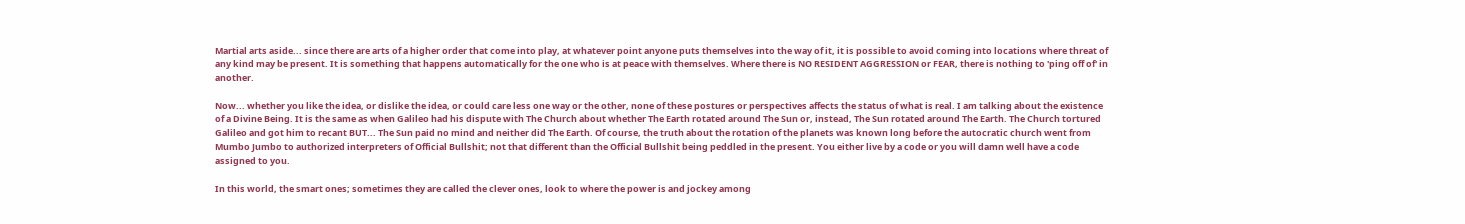Martial arts aside... since there are arts of a higher order that come into play, at whatever point anyone puts themselves into the way of it, it is possible to avoid coming into locations where threat of any kind may be present. It is something that happens automatically for the one who is at peace with themselves. Where there is NO RESIDENT AGGRESSION or FEAR, there is nothing to 'ping off of' in another.

Now... whether you like the idea, or dislike the idea, or could care less one way or the other, none of these postures or perspectives affects the status of what is real. I am talking about the existence of a Divine Being. It is the same as when Galileo had his dispute with The Church about whether The Earth rotated around The Sun or, instead, The Sun rotated around The Earth. The Church tortured Galileo and got him to recant BUT... The Sun paid no mind and neither did The Earth. Of course, the truth about the rotation of the planets was known long before the autocratic church went from Mumbo Jumbo to authorized interpreters of Official Bullshit; not that different than the Official Bullshit being peddled in the present. You either live by a code or you will damn well have a code assigned to you.

In this world, the smart ones; sometimes they are called the clever ones, look to where the power is and jockey among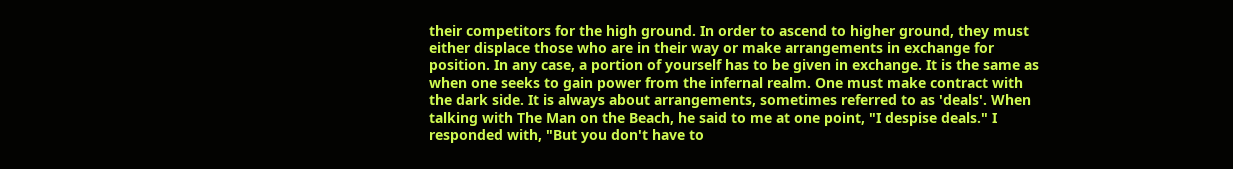their competitors for the high ground. In order to ascend to higher ground, they must either displace those who are in their way or make arrangements in exchange for position. In any case, a portion of yourself has to be given in exchange. It is the same as when one seeks to gain power from the infernal realm. One must make contract with the dark side. It is always about arrangements, sometimes referred to as 'deals'. When talking with The Man on the Beach, he said to me at one point, "I despise deals." I responded with, "But you don't have to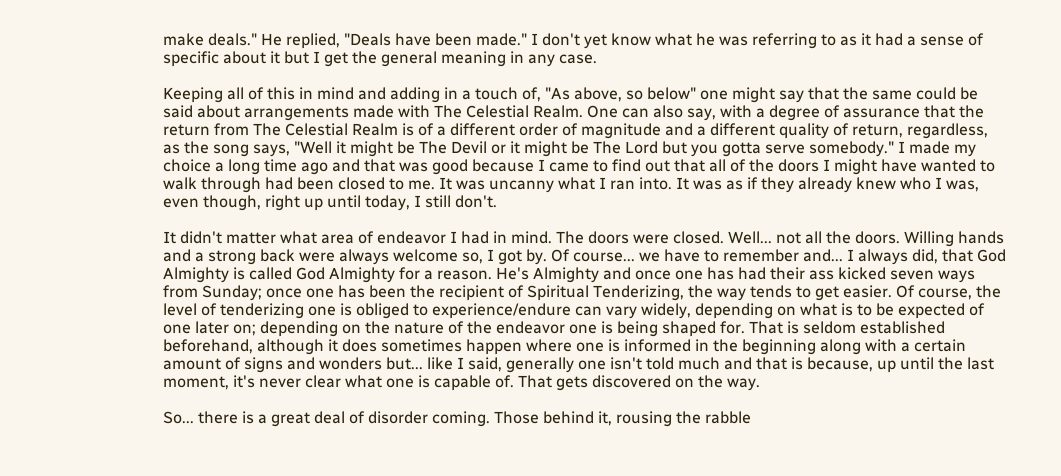make deals." He replied, "Deals have been made." I don't yet know what he was referring to as it had a sense of specific about it but I get the general meaning in any case.

Keeping all of this in mind and adding in a touch of, "As above, so below" one might say that the same could be said about arrangements made with The Celestial Realm. One can also say, with a degree of assurance that the return from The Celestial Realm is of a different order of magnitude and a different quality of return, regardless, as the song says, "Well it might be The Devil or it might be The Lord but you gotta serve somebody." I made my choice a long time ago and that was good because I came to find out that all of the doors I might have wanted to walk through had been closed to me. It was uncanny what I ran into. It was as if they already knew who I was, even though, right up until today, I still don't.

It didn't matter what area of endeavor I had in mind. The doors were closed. Well... not all the doors. Willing hands and a strong back were always welcome so, I got by. Of course... we have to remember and... I always did, that God Almighty is called God Almighty for a reason. He's Almighty and once one has had their ass kicked seven ways from Sunday; once one has been the recipient of Spiritual Tenderizing, the way tends to get easier. Of course, the level of tenderizing one is obliged to experience/endure can vary widely, depending on what is to be expected of one later on; depending on the nature of the endeavor one is being shaped for. That is seldom established beforehand, although it does sometimes happen where one is informed in the beginning along with a certain amount of signs and wonders but... like I said, generally one isn't told much and that is because, up until the last moment, it's never clear what one is capable of. That gets discovered on the way.

So... there is a great deal of disorder coming. Those behind it, rousing the rabble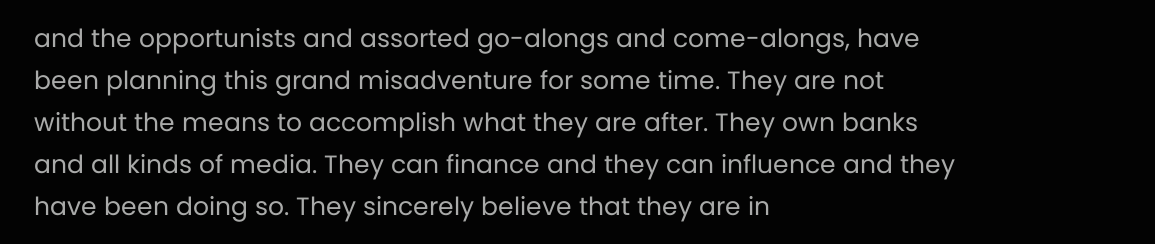and the opportunists and assorted go-alongs and come-alongs, have been planning this grand misadventure for some time. They are not without the means to accomplish what they are after. They own banks and all kinds of media. They can finance and they can influence and they have been doing so. They sincerely believe that they are in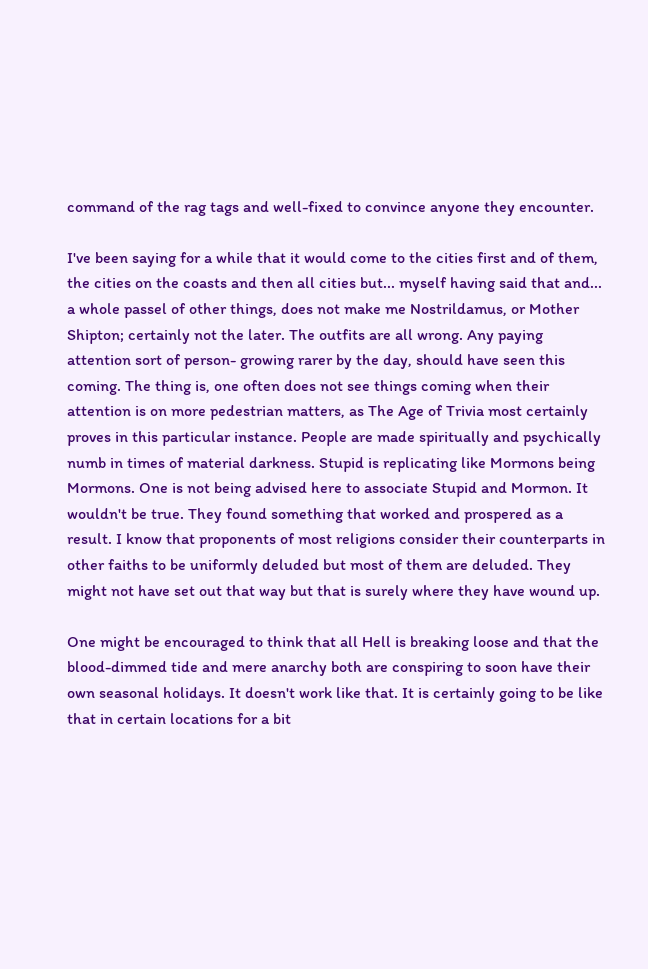command of the rag tags and well-fixed to convince anyone they encounter.

I've been saying for a while that it would come to the cities first and of them, the cities on the coasts and then all cities but... myself having said that and... a whole passel of other things, does not make me Nostrildamus, or Mother Shipton; certainly not the later. The outfits are all wrong. Any paying attention sort of person- growing rarer by the day, should have seen this coming. The thing is, one often does not see things coming when their attention is on more pedestrian matters, as The Age of Trivia most certainly proves in this particular instance. People are made spiritually and psychically numb in times of material darkness. Stupid is replicating like Mormons being Mormons. One is not being advised here to associate Stupid and Mormon. It wouldn't be true. They found something that worked and prospered as a result. I know that proponents of most religions consider their counterparts in other faiths to be uniformly deluded but most of them are deluded. They might not have set out that way but that is surely where they have wound up.

One might be encouraged to think that all Hell is breaking loose and that the blood-dimmed tide and mere anarchy both are conspiring to soon have their own seasonal holidays. It doesn't work like that. It is certainly going to be like that in certain locations for a bit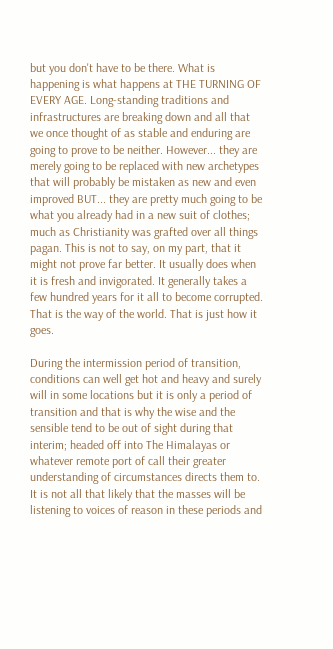but you don't have to be there. What is happening is what happens at THE TURNING OF EVERY AGE. Long-standing traditions and infrastructures are breaking down and all that we once thought of as stable and enduring are going to prove to be neither. However... they are merely going to be replaced with new archetypes that will probably be mistaken as new and even improved BUT... they are pretty much going to be what you already had in a new suit of clothes; much as Christianity was grafted over all things pagan. This is not to say, on my part, that it might not prove far better. It usually does when it is fresh and invigorated. It generally takes a few hundred years for it all to become corrupted. That is the way of the world. That is just how it goes.

During the intermission period of transition, conditions can well get hot and heavy and surely will in some locations but it is only a period of transition and that is why the wise and the sensible tend to be out of sight during that interim; headed off into The Himalayas or whatever remote port of call their greater understanding of circumstances directs them to. It is not all that likely that the masses will be listening to voices of reason in these periods and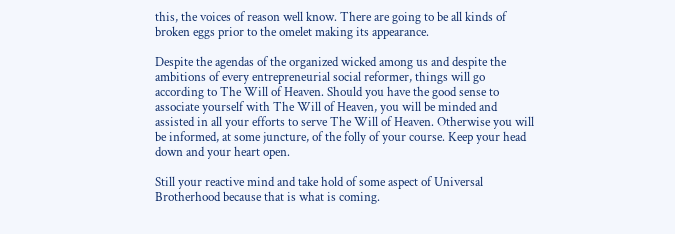this, the voices of reason well know. There are going to be all kinds of broken eggs prior to the omelet making its appearance.

Despite the agendas of the organized wicked among us and despite the ambitions of every entrepreneurial social reformer, things will go according to The Will of Heaven. Should you have the good sense to associate yourself with The Will of Heaven, you will be minded and assisted in all your efforts to serve The Will of Heaven. Otherwise you will be informed, at some juncture, of the folly of your course. Keep your head down and your heart open.

Still your reactive mind and take hold of some aspect of Universal Brotherhood because that is what is coming.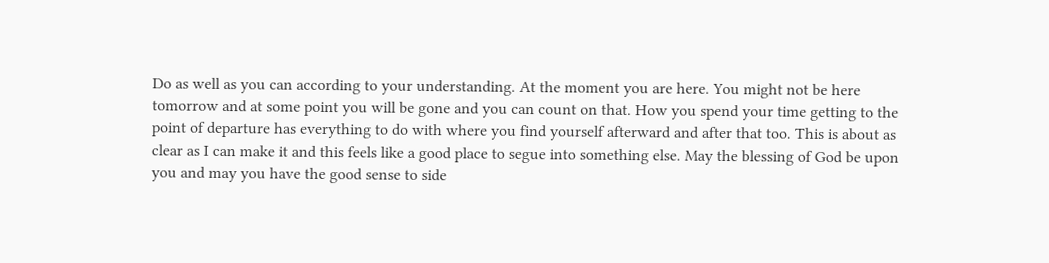Do as well as you can according to your understanding. At the moment you are here. You might not be here tomorrow and at some point you will be gone and you can count on that. How you spend your time getting to the point of departure has everything to do with where you find yourself afterward and after that too. This is about as clear as I can make it and this feels like a good place to segue into something else. May the blessing of God be upon you and may you have the good sense to side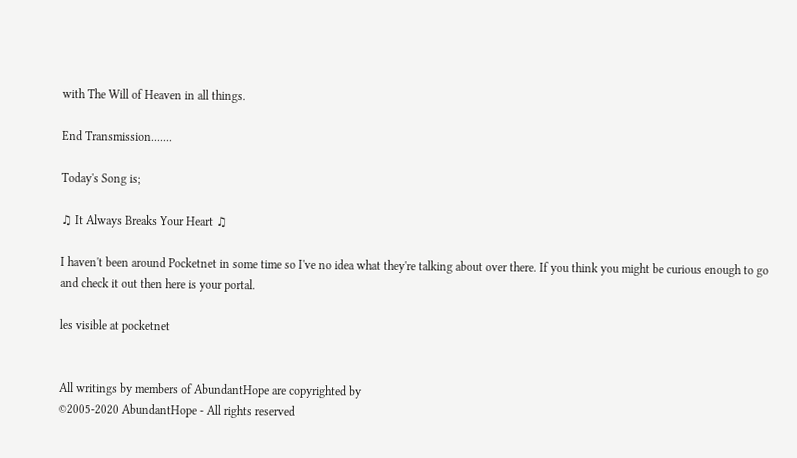with The Will of Heaven in all things.

End Transmission.......

Today's Song is;

♫ It Always Breaks Your Heart ♫

I haven't been around Pocketnet in some time so I've no idea what they're talking about over there. If you think you might be curious enough to go and check it out then here is your portal.

les visible at pocketnet


All writings by members of AbundantHope are copyrighted by
©2005-2020 AbundantHope - All rights reserved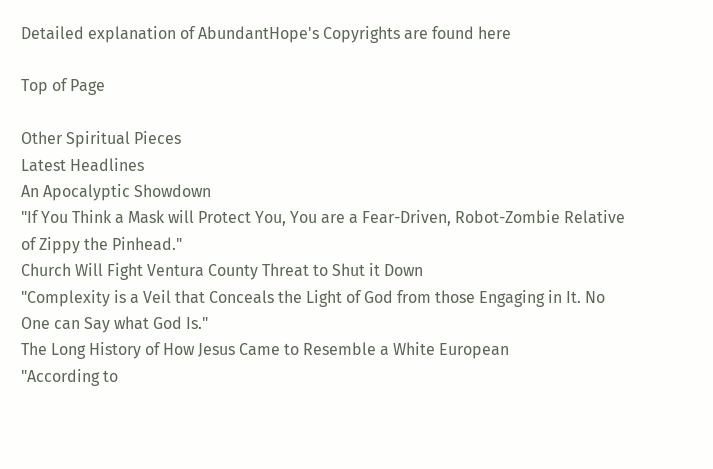Detailed explanation of AbundantHope's Copyrights are found here

Top of Page

Other Spiritual Pieces
Latest Headlines
An Apocalyptic Showdown
"If You Think a Mask will Protect You, You are a Fear-Driven, Robot-Zombie Relative of Zippy the Pinhead."
Church Will Fight Ventura County Threat to Shut it Down
"Complexity is a Veil that Conceals the Light of God from those Engaging in It. No One can Say what God Is."
The Long History of How Jesus Came to Resemble a White European
"According to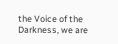the Voice of the Darkness, we are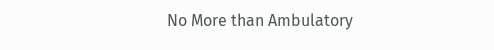No More than Ambulatory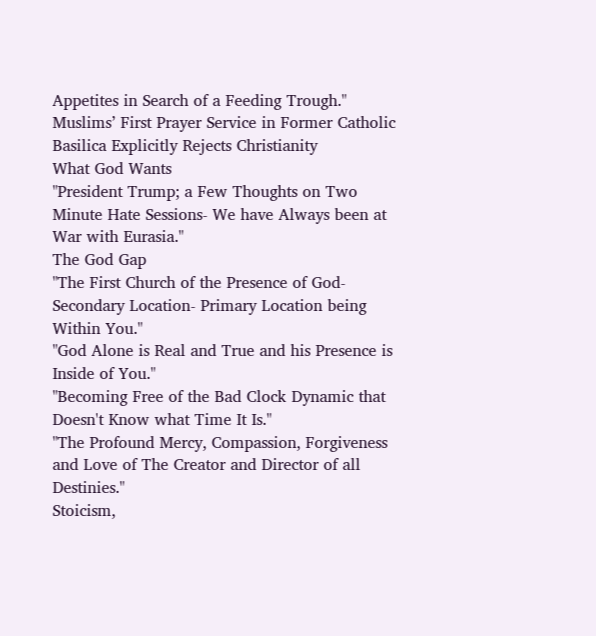Appetites in Search of a Feeding Trough."
Muslims’ First Prayer Service in Former Catholic Basilica Explicitly Rejects Christianity
What God Wants
"President Trump; a Few Thoughts on Two Minute Hate Sessions- We have Always been at War with Eurasia."
The God Gap
"The First Church of the Presence of God- Secondary Location- Primary Location being Within You."
"God Alone is Real and True and his Presence is Inside of You."
"Becoming Free of the Bad Clock Dynamic that Doesn't Know what Time It Is."
"The Profound Mercy, Compassion, Forgiveness and Love of The Creator and Director of all Destinies."
Stoicism,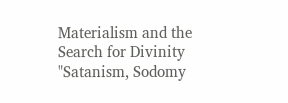Materialism and the Search for Divinity
"Satanism, Sodomy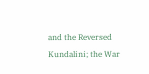and the Reversed Kundalini; the War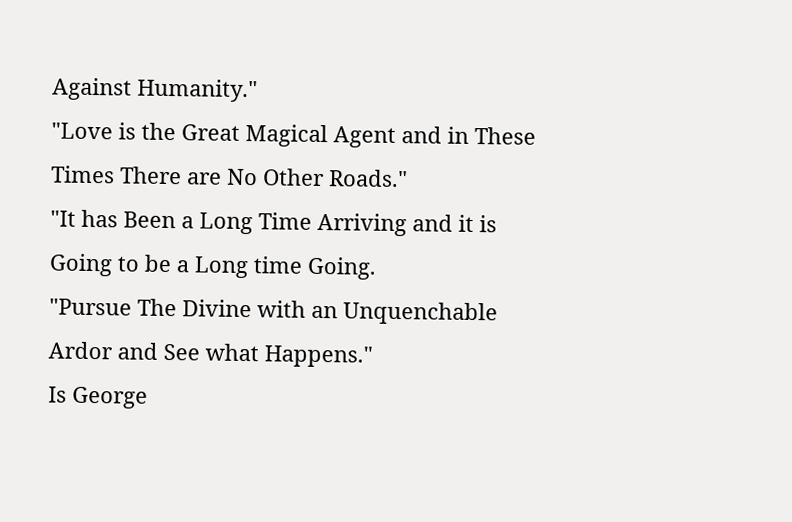Against Humanity."
"Love is the Great Magical Agent and in These Times There are No Other Roads."
"It has Been a Long Time Arriving and it is Going to be a Long time Going.
"Pursue The Divine with an Unquenchable Ardor and See what Happens."
Is George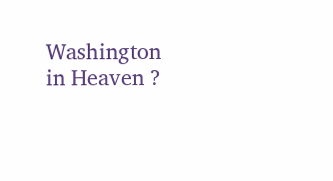Washington in Heaven ?